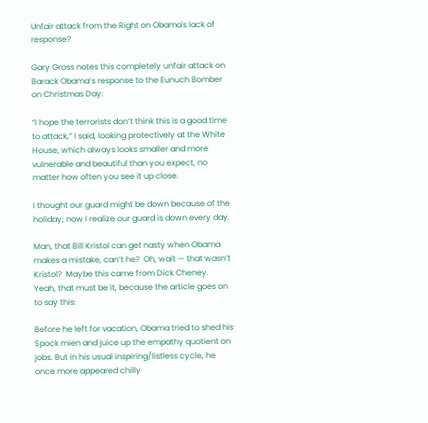Unfair attack from the Right on Obama's lack of response?

Gary Gross notes this completely unfair attack on Barack Obama’s response to the Eunuch Bomber on Christmas Day:

“I hope the terrorists don’t think this is a good time to attack,” I said, looking protectively at the White House, which always looks smaller and more vulnerable and beautiful than you expect, no matter how often you see it up close.

I thought our guard might be down because of the holiday; now I realize our guard is down every day.

Man, that Bill Kristol can get nasty when Obama makes a mistake, can’t he?  Oh, wait — that wasn’t Kristol?  Maybe this came from Dick Cheney.  Yeah, that must be it, because the article goes on to say this:

Before he left for vacation, Obama tried to shed his Spock mien and juice up the empathy quotient on jobs. But in his usual inspiring/listless cycle, he once more appeared chilly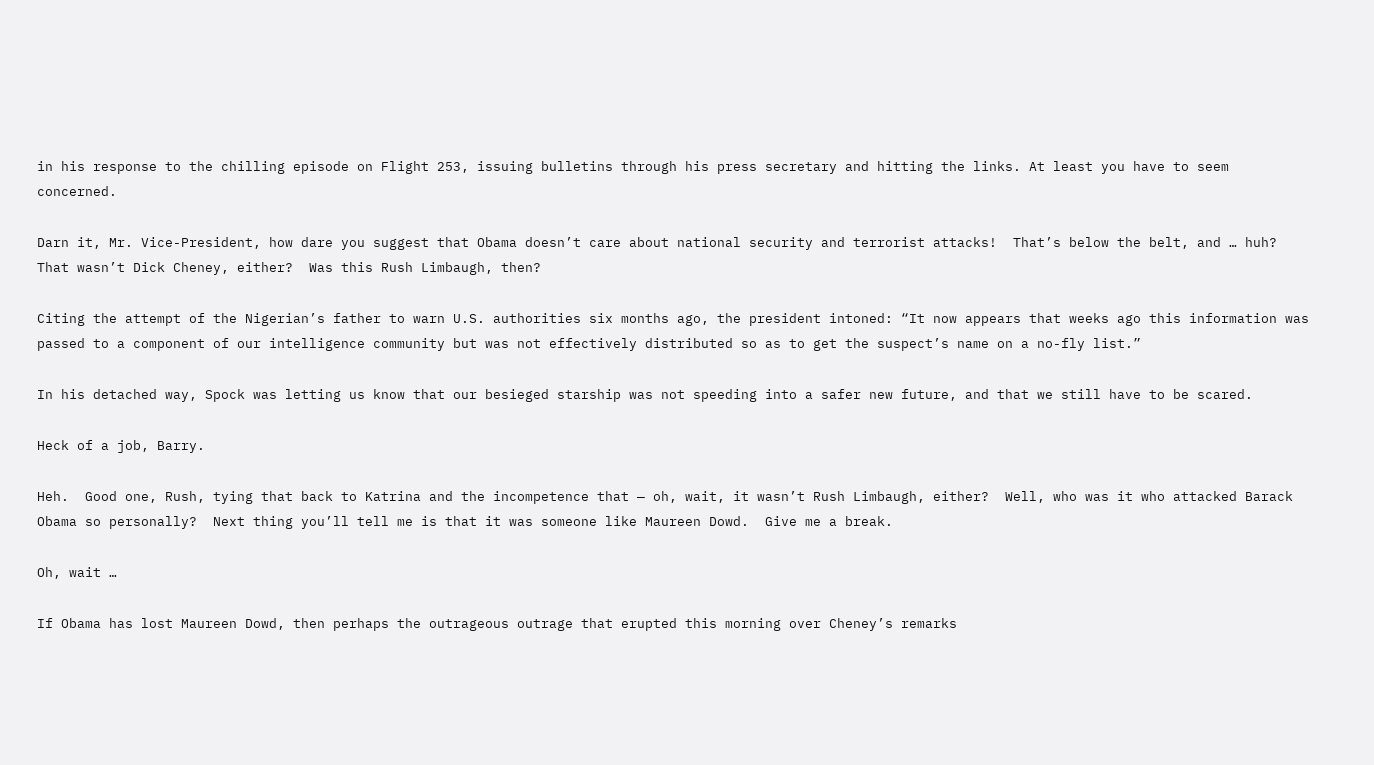in his response to the chilling episode on Flight 253, issuing bulletins through his press secretary and hitting the links. At least you have to seem concerned.

Darn it, Mr. Vice-President, how dare you suggest that Obama doesn’t care about national security and terrorist attacks!  That’s below the belt, and … huh?  That wasn’t Dick Cheney, either?  Was this Rush Limbaugh, then?

Citing the attempt of the Nigerian’s father to warn U.S. authorities six months ago, the president intoned: “It now appears that weeks ago this information was passed to a component of our intelligence community but was not effectively distributed so as to get the suspect’s name on a no-fly list.”

In his detached way, Spock was letting us know that our besieged starship was not speeding into a safer new future, and that we still have to be scared.

Heck of a job, Barry.

Heh.  Good one, Rush, tying that back to Katrina and the incompetence that — oh, wait, it wasn’t Rush Limbaugh, either?  Well, who was it who attacked Barack Obama so personally?  Next thing you’ll tell me is that it was someone like Maureen Dowd.  Give me a break.

Oh, wait …

If Obama has lost Maureen Dowd, then perhaps the outrageous outrage that erupted this morning over Cheney’s remarks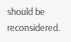should be reconsidered.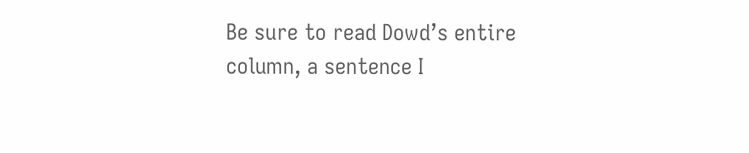Be sure to read Dowd’s entire column, a sentence I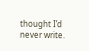thought I’d never write.